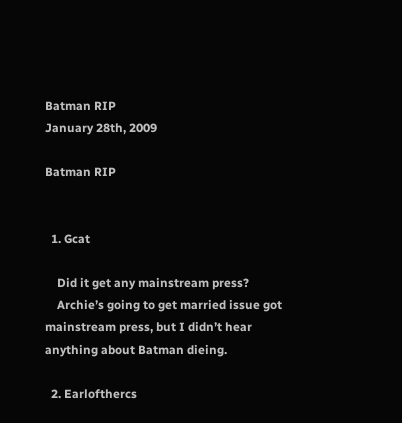Batman RIP
January 28th, 2009

Batman RIP


  1. Gcat

    Did it get any mainstream press?
    Archie’s going to get married issue got mainstream press, but I didn’t hear anything about Batman dieing.

  2. Earlofthercs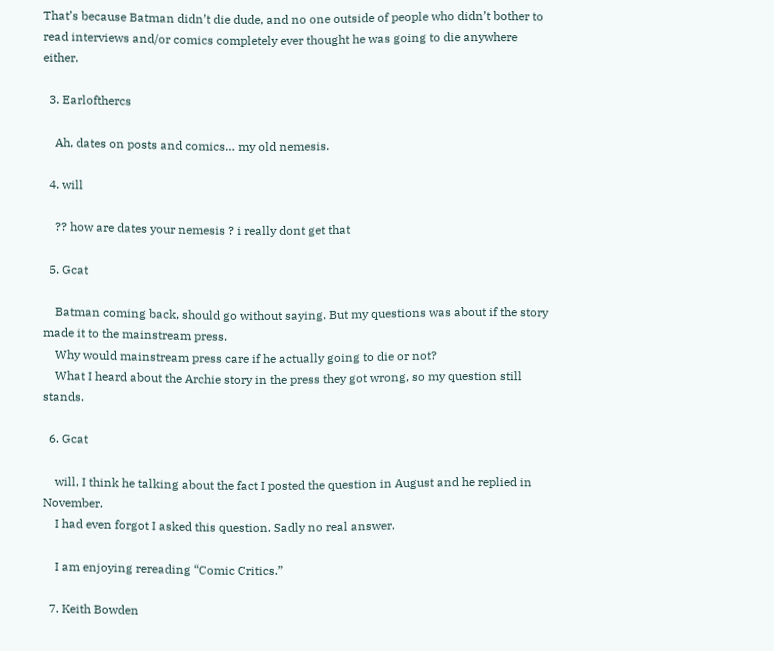That’s because Batman didn’t die dude, and no one outside of people who didn’t bother to read interviews and/or comics completely ever thought he was going to die anywhere either.

  3. Earlofthercs

    Ah, dates on posts and comics… my old nemesis.

  4. will

    ?? how are dates your nemesis ? i really dont get that

  5. Gcat

    Batman coming back, should go without saying. But my questions was about if the story made it to the mainstream press.
    Why would mainstream press care if he actually going to die or not?
    What I heard about the Archie story in the press they got wrong, so my question still stands.

  6. Gcat

    will, I think he talking about the fact I posted the question in August and he replied in November.
    I had even forgot I asked this question. Sadly no real answer.

    I am enjoying rereading “Comic Critics.”

  7. Keith Bowden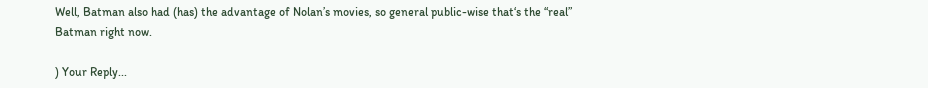Well, Batman also had (has) the advantage of Nolan’s movies, so general public-wise that‘s the “real” Batman right now.

) Your Reply...